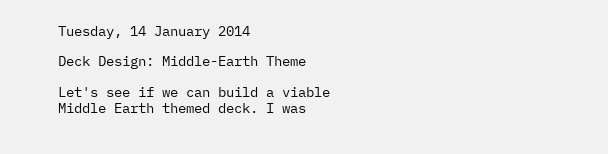Tuesday, 14 January 2014

Deck Design: Middle-Earth Theme

Let's see if we can build a viable Middle Earth themed deck. I was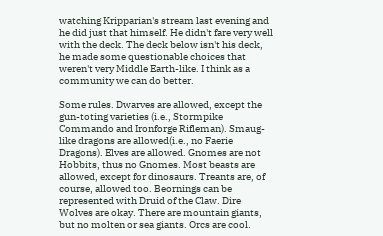watching Kripparian's stream last evening and he did just that himself. He didn't fare very well with the deck. The deck below isn't his deck, he made some questionable choices that weren't very Middle Earth-like. I think as a community we can do better.

Some rules. Dwarves are allowed, except the gun-toting varieties (i.e., Stormpike Commando and Ironforge Rifleman). Smaug-like dragons are allowed(i.e., no Faerie Dragons). Elves are allowed. Gnomes are not Hobbits, thus no Gnomes. Most beasts are allowed, except for dinosaurs. Treants are, of course, allowed too. Beornings can be represented with Druid of the Claw. Dire Wolves are okay. There are mountain giants, but no molten or sea giants. Orcs are cool.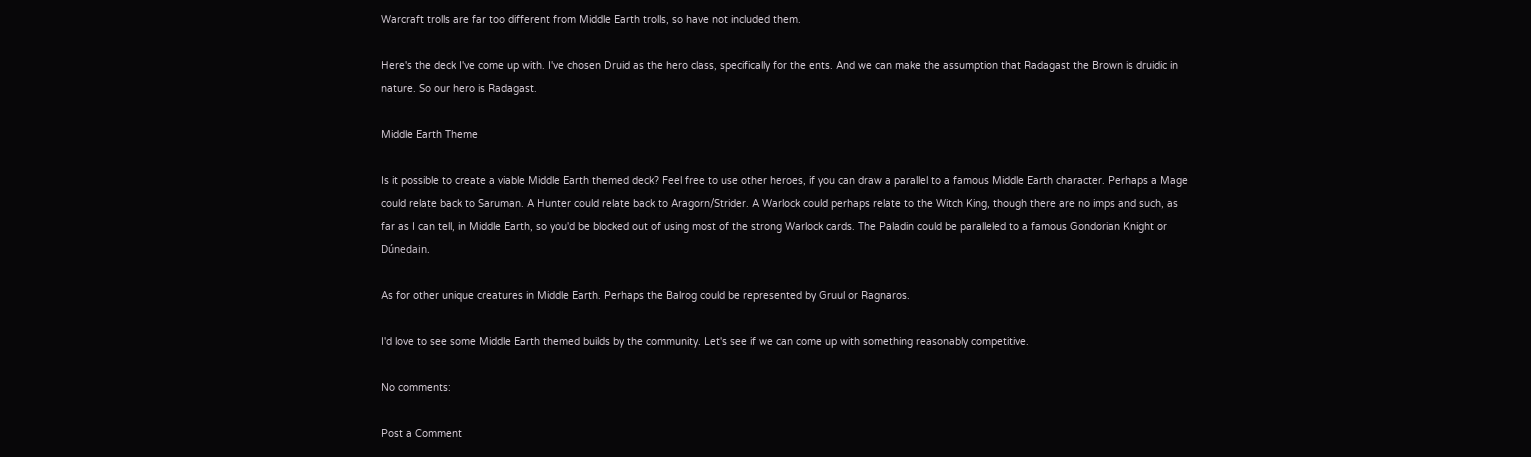Warcraft trolls are far too different from Middle Earth trolls, so have not included them.

Here's the deck I've come up with. I've chosen Druid as the hero class, specifically for the ents. And we can make the assumption that Radagast the Brown is druidic in nature. So our hero is Radagast.

Middle Earth Theme

Is it possible to create a viable Middle Earth themed deck? Feel free to use other heroes, if you can draw a parallel to a famous Middle Earth character. Perhaps a Mage could relate back to Saruman. A Hunter could relate back to Aragorn/Strider. A Warlock could perhaps relate to the Witch King, though there are no imps and such, as far as I can tell, in Middle Earth, so you'd be blocked out of using most of the strong Warlock cards. The Paladin could be paralleled to a famous Gondorian Knight or Dúnedain.

As for other unique creatures in Middle Earth. Perhaps the Balrog could be represented by Gruul or Ragnaros.

I'd love to see some Middle Earth themed builds by the community. Let's see if we can come up with something reasonably competitive.

No comments:

Post a Comment